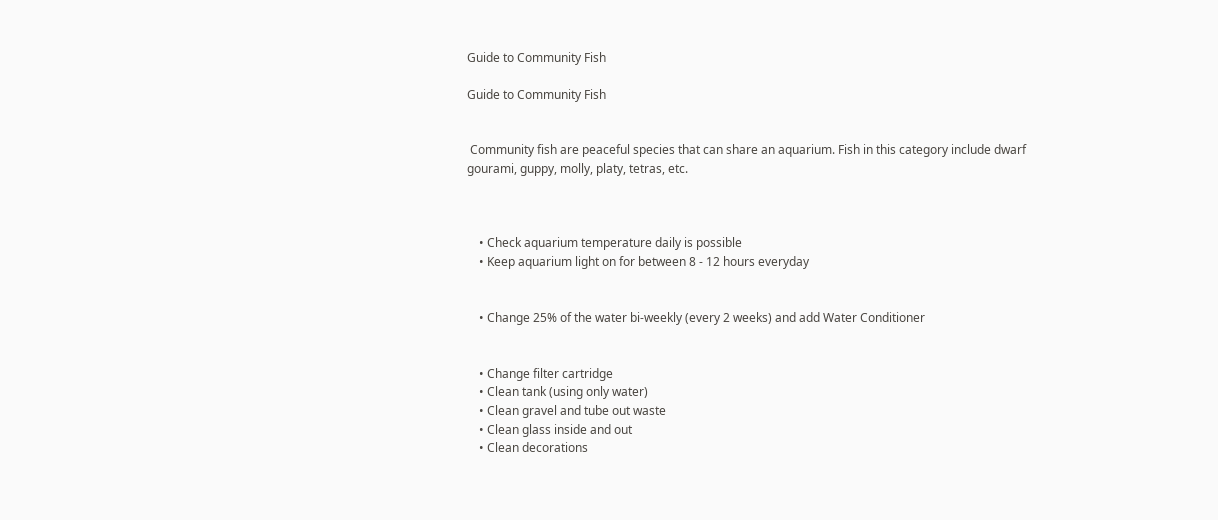Guide to Community Fish

Guide to Community Fish


 Community fish are peaceful species that can share an aquarium. Fish in this category include dwarf gourami, guppy, molly, platy, tetras, etc.



    • Check aquarium temperature daily is possible
    • Keep aquarium light on for between 8 - 12 hours everyday


    • Change 25% of the water bi-weekly (every 2 weeks) and add Water Conditioner


    • Change filter cartridge
    • Clean tank (using only water)
    • Clean gravel and tube out waste
    • Clean glass inside and out
    • Clean decorations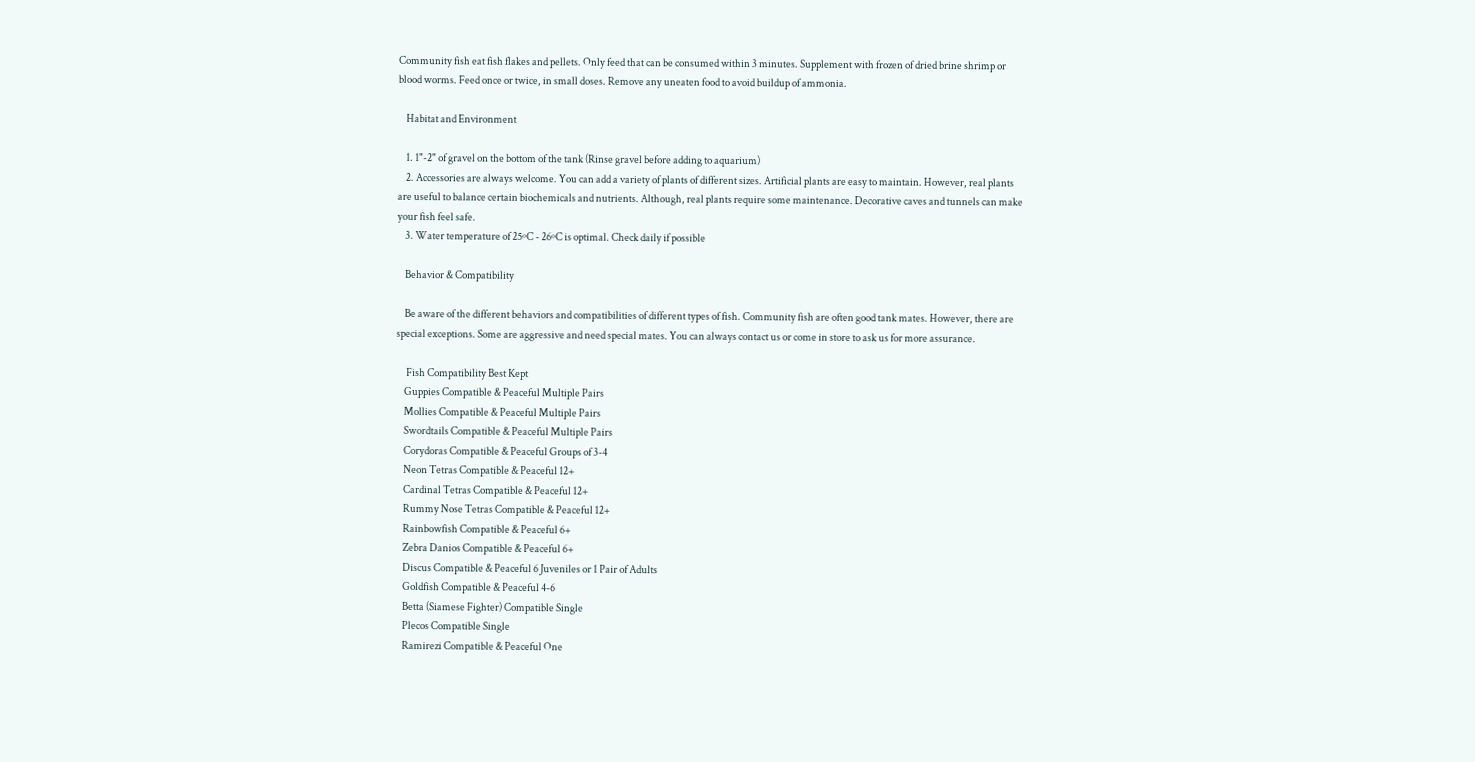Community fish eat fish flakes and pellets. Only feed that can be consumed within 3 minutes. Supplement with frozen of dried brine shrimp or blood worms. Feed once or twice, in small doses. Remove any uneaten food to avoid buildup of ammonia.

    Habitat and Environment

    1. 1"-2" of gravel on the bottom of the tank (Rinse gravel before adding to aquarium)
    2. Accessories are always welcome. You can add a variety of plants of different sizes. Artificial plants are easy to maintain. However, real plants are useful to balance certain biochemicals and nutrients. Although, real plants require some maintenance. Decorative caves and tunnels can make your fish feel safe.
    3. Water temperature of 25ºC - 26ºC is optimal. Check daily if possible

    Behavior & Compatibility

    Be aware of the different behaviors and compatibilities of different types of fish. Community fish are often good tank mates. However, there are special exceptions. Some are aggressive and need special mates. You can always contact us or come in store to ask us for more assurance.

     Fish Compatibility Best Kept
    Guppies Compatible & Peaceful Multiple Pairs
    Mollies Compatible & Peaceful Multiple Pairs
    Swordtails Compatible & Peaceful Multiple Pairs
    Corydoras Compatible & Peaceful Groups of 3-4
    Neon Tetras Compatible & Peaceful 12+
    Cardinal Tetras Compatible & Peaceful 12+
    Rummy Nose Tetras Compatible & Peaceful 12+
    Rainbowfish Compatible & Peaceful 6+
    Zebra Danios Compatible & Peaceful 6+
    Discus Compatible & Peaceful 6 Juveniles or 1 Pair of Adults
    Goldfish Compatible & Peaceful 4-6
    Betta (Siamese Fighter) Compatible Single
    Plecos Compatible Single
    Ramirezi Compatible & Peaceful One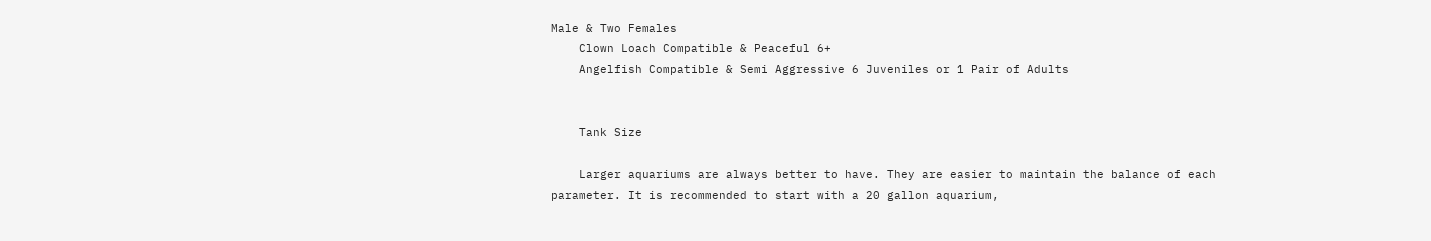Male & Two Females
    Clown Loach Compatible & Peaceful 6+
    Angelfish Compatible & Semi Aggressive 6 Juveniles or 1 Pair of Adults


    Tank Size

    Larger aquariums are always better to have. They are easier to maintain the balance of each parameter. It is recommended to start with a 20 gallon aquarium,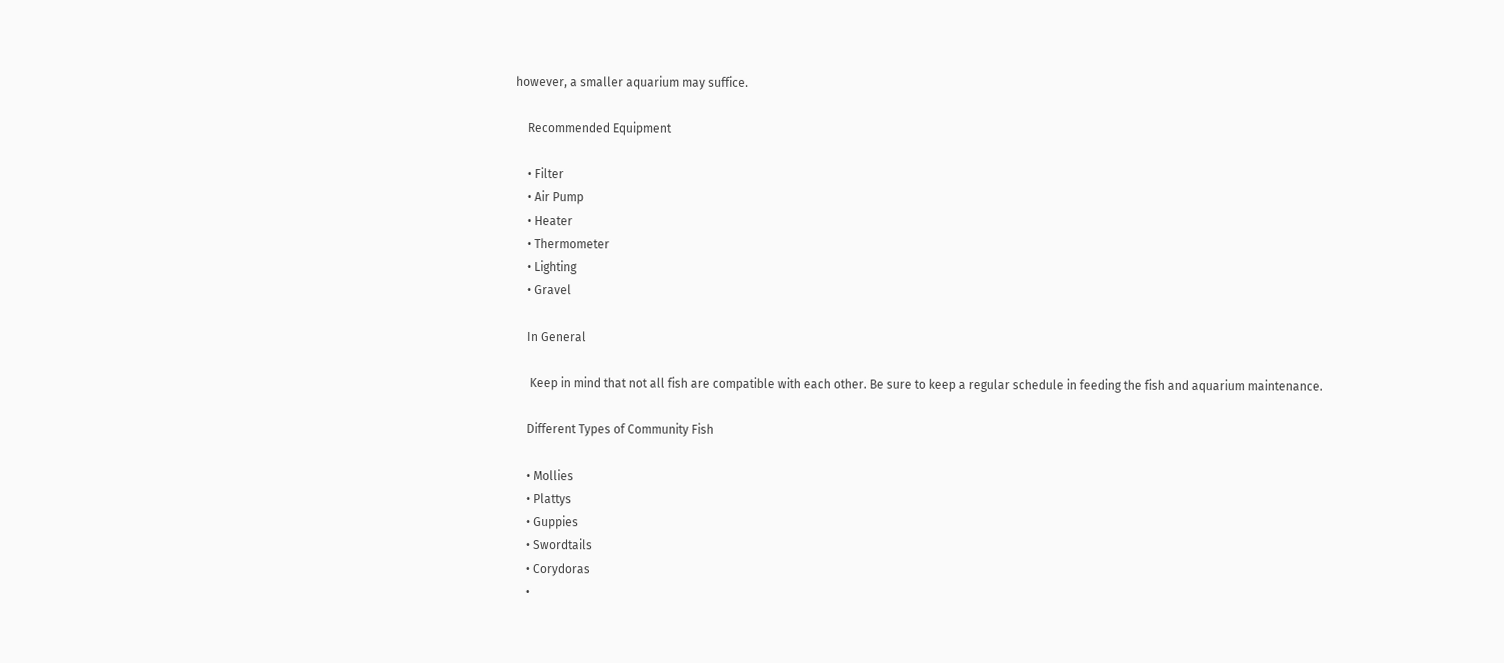however, a smaller aquarium may suffice.

    Recommended Equipment

    • Filter
    • Air Pump
    • Heater
    • Thermometer
    • Lighting
    • Gravel

    In General

     Keep in mind that not all fish are compatible with each other. Be sure to keep a regular schedule in feeding the fish and aquarium maintenance.

    Different Types of Community Fish

    • Mollies
    • Plattys
    • Guppies
    • Swordtails
    • Corydoras
    •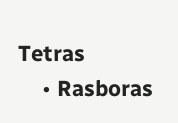Tetras
    • Rasboras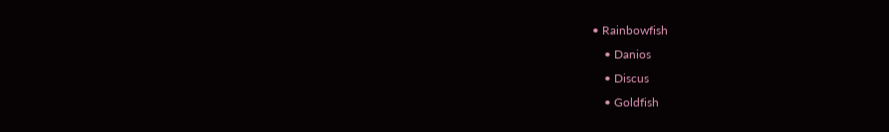• Rainbowfish
    • Danios
    • Discus
    • Goldfish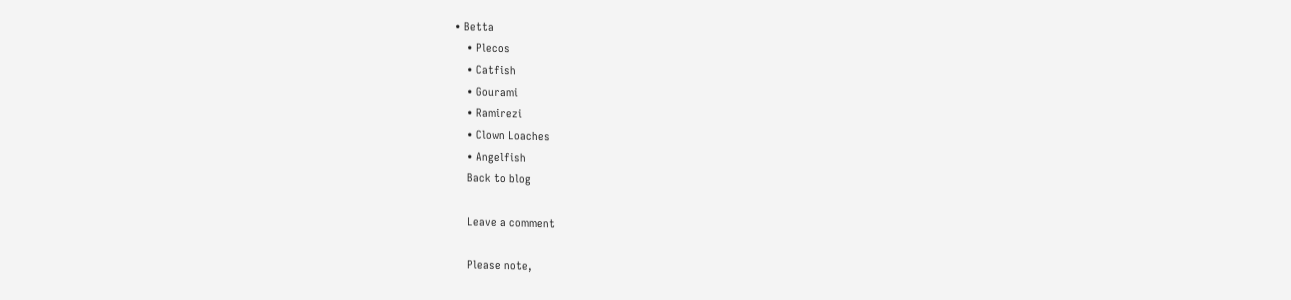• Betta
    • Plecos
    • Catfish
    • Gourami
    • Ramirezi
    • Clown Loaches
    • Angelfish
    Back to blog

    Leave a comment

    Please note,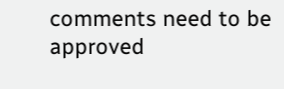comments need to be approved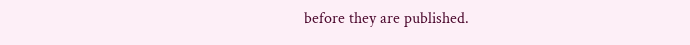before they are published.